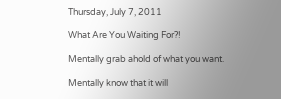Thursday, July 7, 2011

What Are You Waiting For?!

Mentally grab ahold of what you want.

Mentally know that it will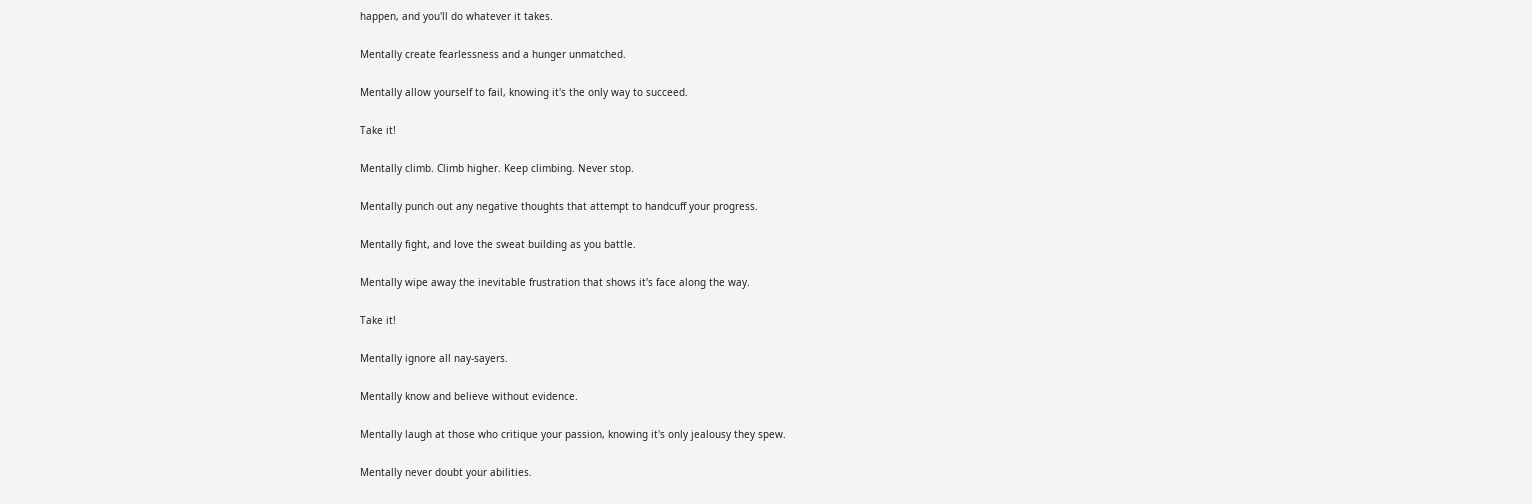happen, and you'll do whatever it takes.

Mentally create fearlessness and a hunger unmatched.

Mentally allow yourself to fail, knowing it's the only way to succeed.

Take it!

Mentally climb. Climb higher. Keep climbing. Never stop.

Mentally punch out any negative thoughts that attempt to handcuff your progress.

Mentally fight, and love the sweat building as you battle.

Mentally wipe away the inevitable frustration that shows it's face along the way.

Take it!

Mentally ignore all nay-sayers.

Mentally know and believe without evidence.

Mentally laugh at those who critique your passion, knowing it's only jealousy they spew.

Mentally never doubt your abilities.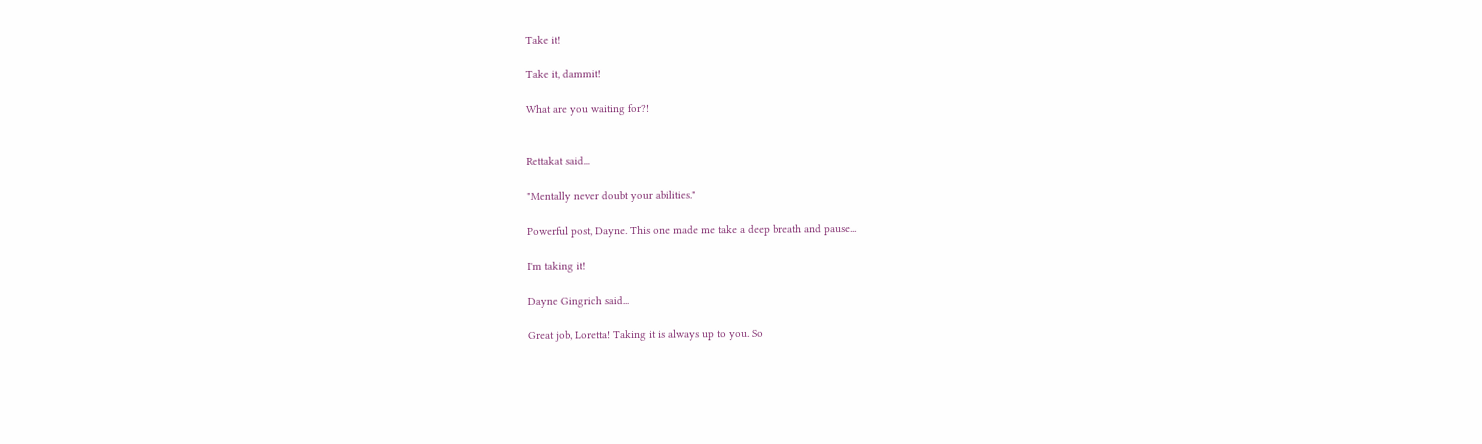Take it!

Take it, dammit!

What are you waiting for?!


Rettakat said...

"Mentally never doubt your abilities."

Powerful post, Dayne. This one made me take a deep breath and pause...

I'm taking it!

Dayne Gingrich said...

Great job, Loretta! Taking it is always up to you. So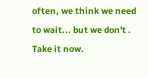often, we think we need to wait... but we don't . Take it now.